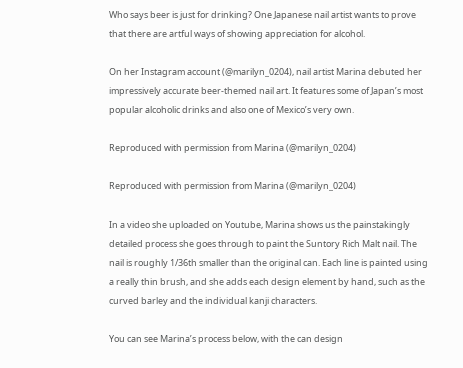Who says beer is just for drinking? One Japanese nail artist wants to prove that there are artful ways of showing appreciation for alcohol.

On her Instagram account (@marilyn_0204), nail artist Marina debuted her impressively accurate beer-themed nail art. It features some of Japan’s most popular alcoholic drinks and also one of Mexico’s very own.

Reproduced with permission from Marina (@marilyn_0204)

Reproduced with permission from Marina (@marilyn_0204)

In a video she uploaded on Youtube, Marina shows us the painstakingly detailed process she goes through to paint the Suntory Rich Malt nail. The nail is roughly 1/36th smaller than the original can. Each line is painted using a really thin brush, and she adds each design element by hand, such as the curved barley and the individual kanji characters.

You can see Marina’s process below, with the can design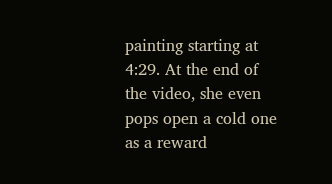painting starting at 4:29. At the end of the video, she even pops open a cold one as a reward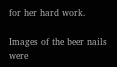for her hard work.

Images of the beer nails were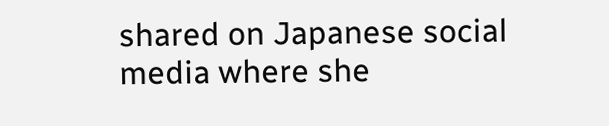shared on Japanese social media where she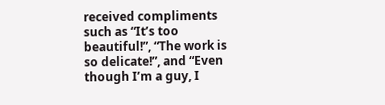received compliments such as “It’s too beautiful!”, “The work is so delicate!”, and “Even though I’m a guy, I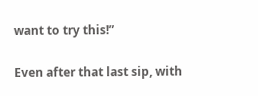want to try this!”

Even after that last sip, with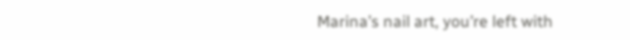Marina’s nail art, you’re left with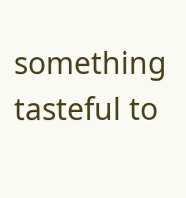something tasteful to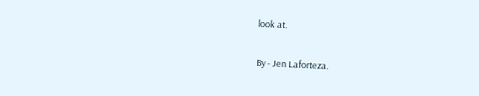look at.

By - Jen Laforteza.